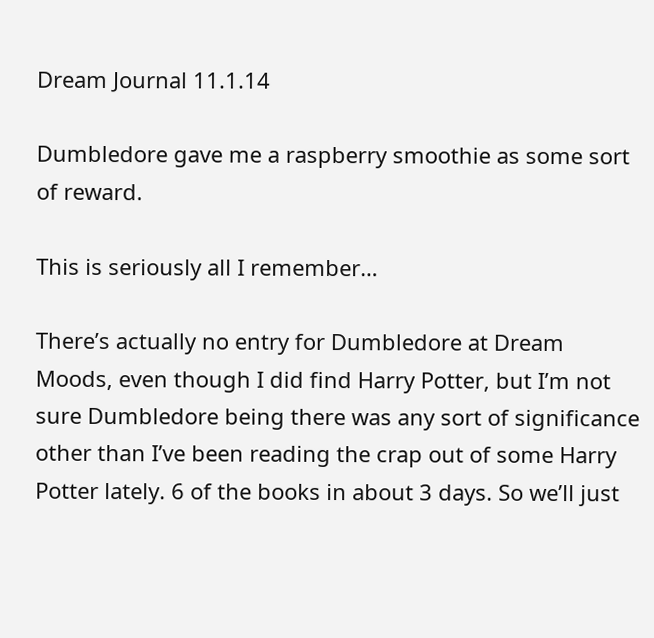Dream Journal 11.1.14

Dumbledore gave me a raspberry smoothie as some sort of reward.

This is seriously all I remember…

There’s actually no entry for Dumbledore at Dream Moods, even though I did find Harry Potter, but I’m not sure Dumbledore being there was any sort of significance other than I’ve been reading the crap out of some Harry Potter lately. 6 of the books in about 3 days. So we’ll just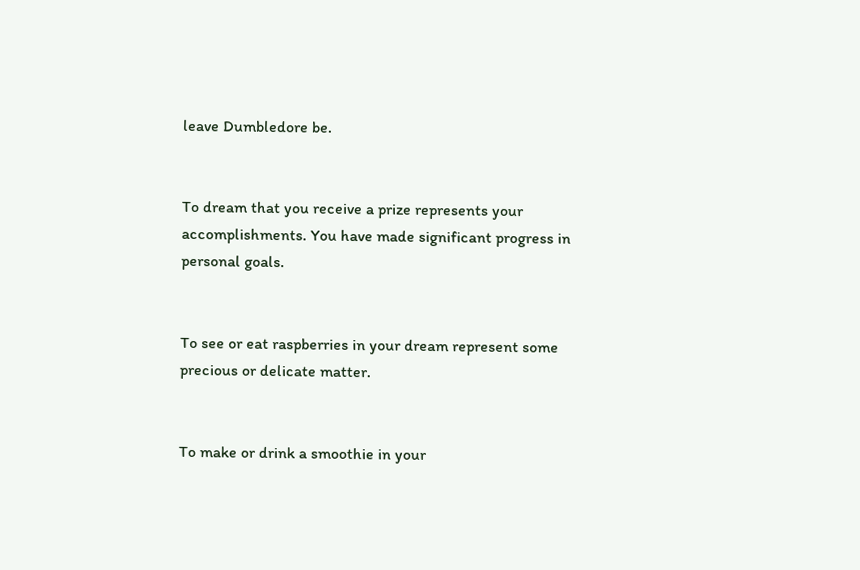leave Dumbledore be.


To dream that you receive a prize represents your accomplishments. You have made significant progress in personal goals.


To see or eat raspberries in your dream represent some precious or delicate matter.


To make or drink a smoothie in your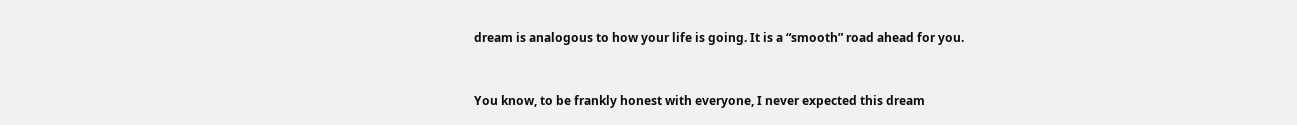dream is analogous to how your life is going. It is a “smooth” road ahead for you.


You know, to be frankly honest with everyone, I never expected this dream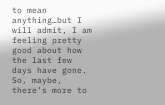to mean anything…but I will admit, I am feeling pretty good about how the last few days have gone. So, maybe, there’s more to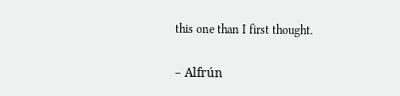this one than I first thought.

– Alfrún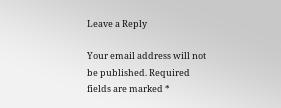Leave a Reply

Your email address will not be published. Required fields are marked *